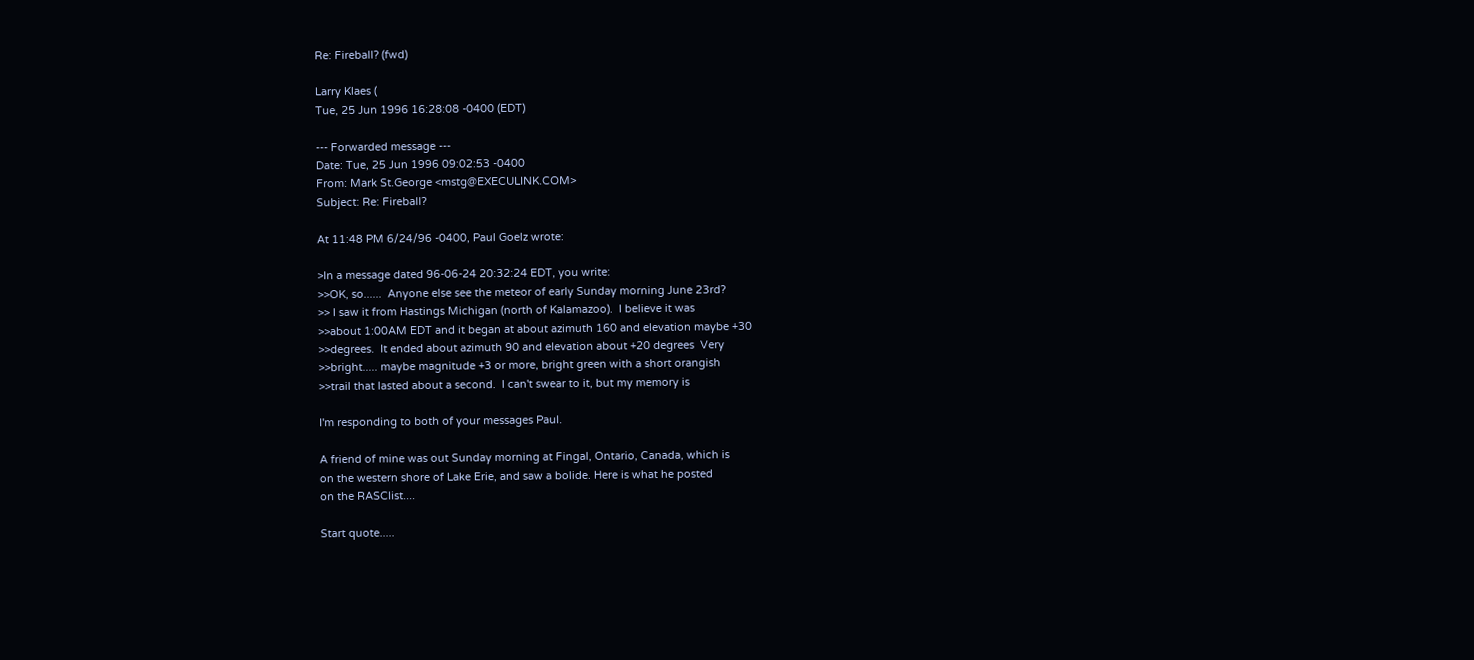Re: Fireball? (fwd)

Larry Klaes (
Tue, 25 Jun 1996 16:28:08 -0400 (EDT)

--- Forwarded message ---
Date: Tue, 25 Jun 1996 09:02:53 -0400
From: Mark St.George <mstg@EXECULINK.COM>
Subject: Re: Fireball?

At 11:48 PM 6/24/96 -0400, Paul Goelz wrote:

>In a message dated 96-06-24 20:32:24 EDT, you write:
>>OK, so......  Anyone else see the meteor of early Sunday morning June 23rd?
>> I saw it from Hastings Michigan (north of Kalamazoo).  I believe it was
>>about 1:00AM EDT and it began at about azimuth 160 and elevation maybe +30
>>degrees.  It ended about azimuth 90 and elevation about +20 degrees  Very
>>bright..... maybe magnitude +3 or more, bright green with a short orangish
>>trail that lasted about a second.  I can't swear to it, but my memory is

I'm responding to both of your messages Paul.

A friend of mine was out Sunday morning at Fingal, Ontario, Canada, which is
on the western shore of Lake Erie, and saw a bolide. Here is what he posted
on the RASClist....

Start quote.....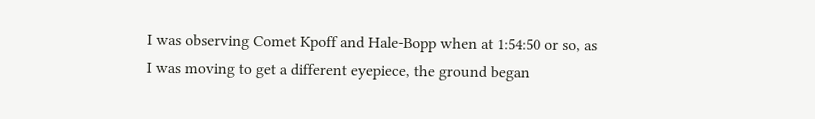I was observing Comet Kpoff and Hale-Bopp when at 1:54:50 or so, as
I was moving to get a different eyepiece, the ground began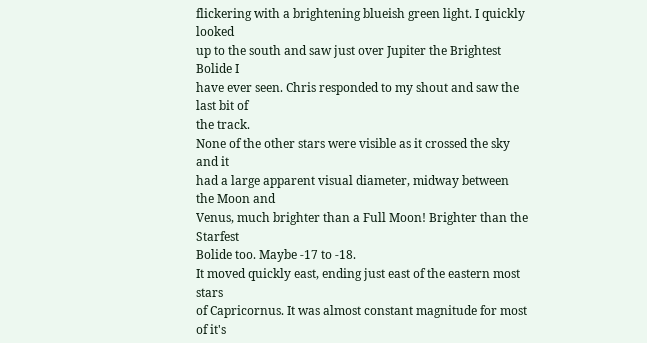flickering with a brightening blueish green light. I quickly looked
up to the south and saw just over Jupiter the Brightest Bolide I
have ever seen. Chris responded to my shout and saw the last bit of
the track.
None of the other stars were visible as it crossed the sky and it
had a large apparent visual diameter, midway between the Moon and
Venus, much brighter than a Full Moon! Brighter than the Starfest
Bolide too. Maybe -17 to -18.
It moved quickly east, ending just east of the eastern most stars
of Capricornus. It was almost constant magnitude for most of it's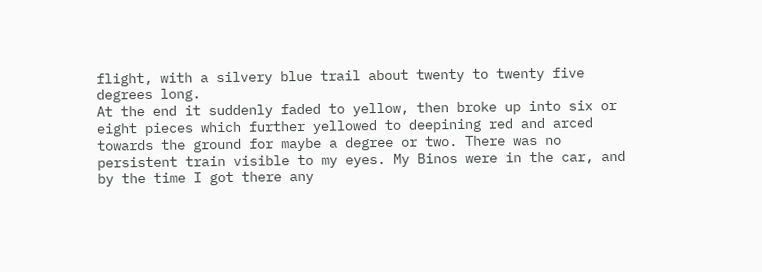flight, with a silvery blue trail about twenty to twenty five
degrees long.
At the end it suddenly faded to yellow, then broke up into six or
eight pieces which further yellowed to deepining red and arced
towards the ground for maybe a degree or two. There was no
persistent train visible to my eyes. My Binos were in the car, and
by the time I got there any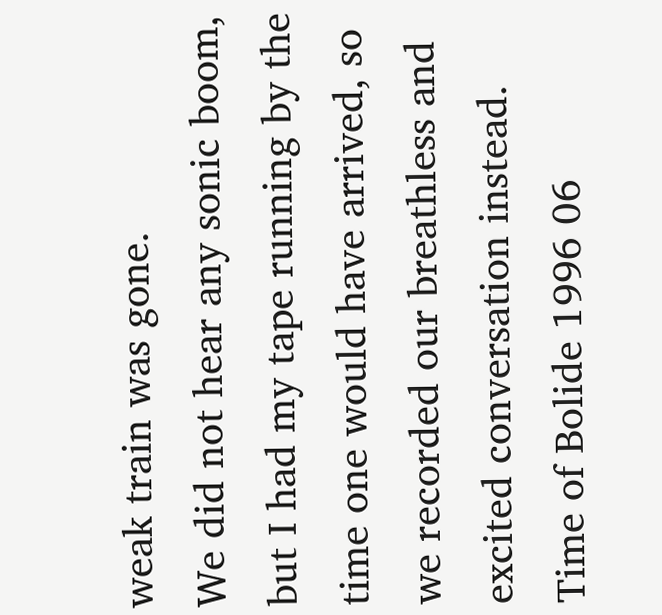weak train was gone.
We did not hear any sonic boom, but I had my tape running by the
time one would have arrived, so we recorded our breathless and
excited conversation instead.
Time of Bolide 1996 06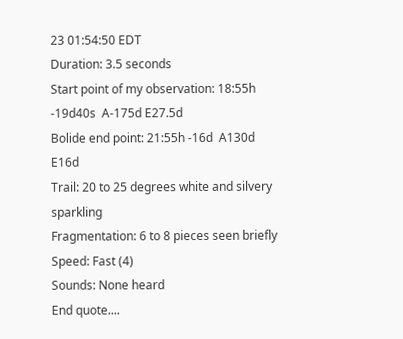23 01:54:50 EDT
Duration: 3.5 seconds
Start point of my observation: 18:55h -19d40s  A-175d E27.5d
Bolide end point: 21:55h -16d  A130d E16d
Trail: 20 to 25 degrees white and silvery sparkling
Fragmentation: 6 to 8 pieces seen briefly
Speed: Fast (4)
Sounds: None heard
End quote....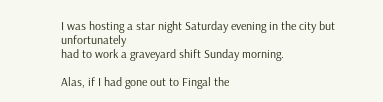I was hosting a star night Saturday evening in the city but unfortunately
had to work a graveyard shift Sunday morning.

Alas, if I had gone out to Fingal the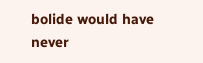bolide would have never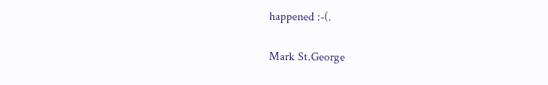happened :-(.

Mark St.George